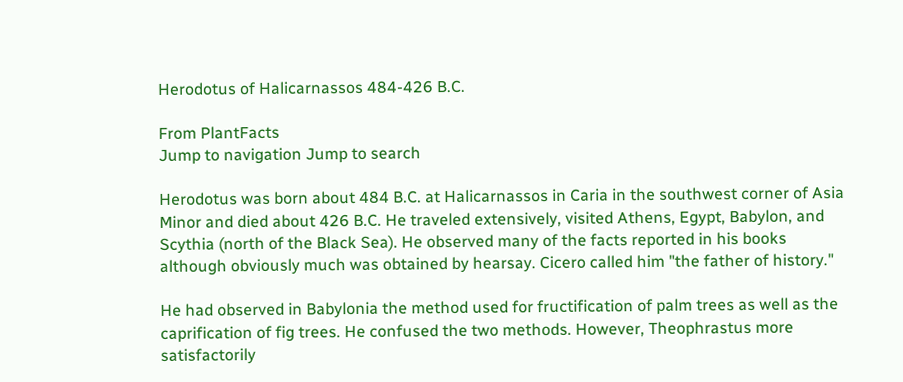Herodotus of Halicarnassos 484-426 B.C.

From PlantFacts
Jump to navigation Jump to search

Herodotus was born about 484 B.C. at Halicarnassos in Caria in the southwest corner of Asia Minor and died about 426 B.C. He traveled extensively, visited Athens, Egypt, Babylon, and Scythia (north of the Black Sea). He observed many of the facts reported in his books although obviously much was obtained by hearsay. Cicero called him "the father of history."

He had observed in Babylonia the method used for fructification of palm trees as well as the caprification of fig trees. He confused the two methods. However, Theophrastus more satisfactorily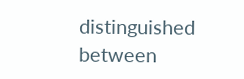distinguished between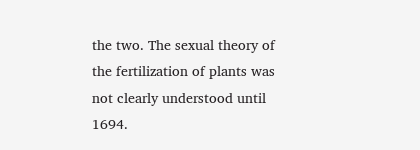the two. The sexual theory of the fertilization of plants was not clearly understood until 1694.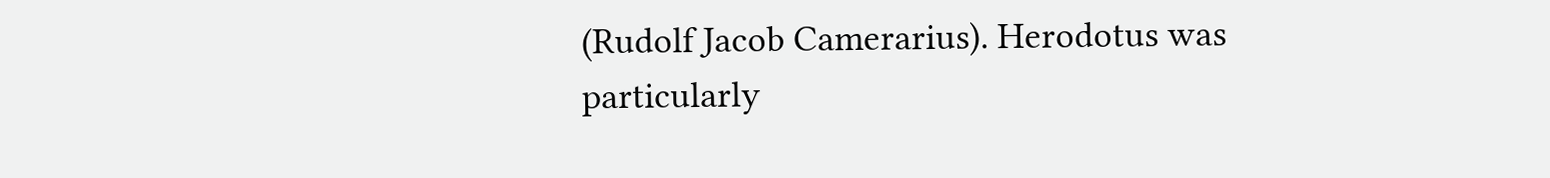(Rudolf Jacob Camerarius). Herodotus was particularly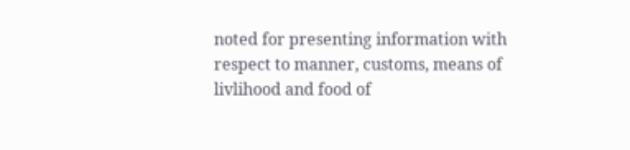noted for presenting information with respect to manner, customs, means of livlihood and food of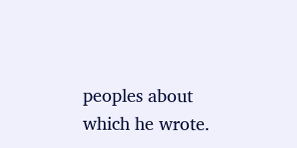peoples about which he wrote.